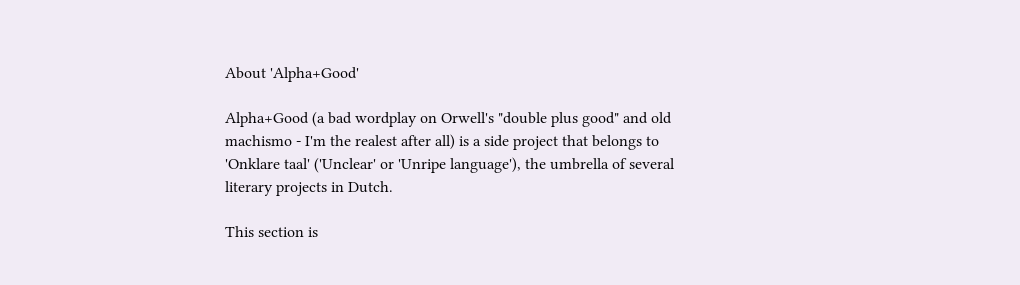About 'Alpha+Good'

Alpha+Good (a bad wordplay on Orwell's "double plus good" and old machismo - I'm the realest after all) is a side project that belongs to 'Onklare taal' ('Unclear' or 'Unripe language'), the umbrella of several literary projects in Dutch.

This section is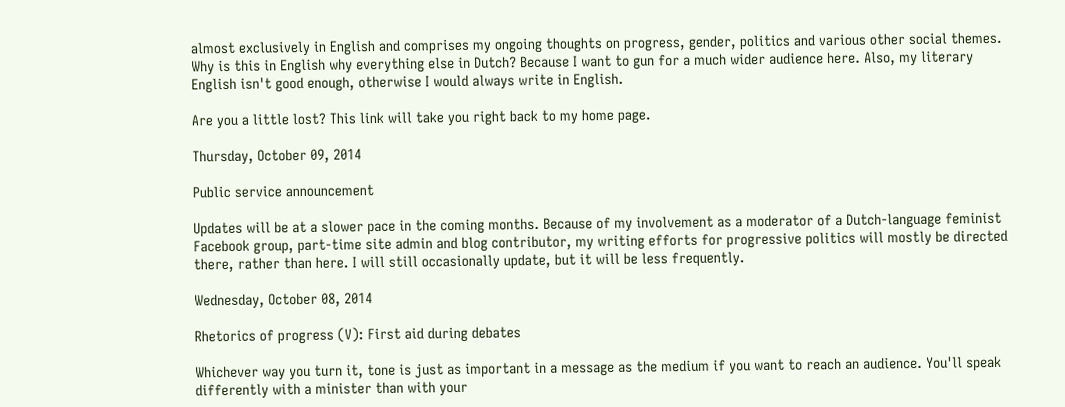almost exclusively in English and comprises my ongoing thoughts on progress, gender, politics and various other social themes. Why is this in English why everything else in Dutch? Because I want to gun for a much wider audience here. Also, my literary English isn't good enough, otherwise I would always write in English.

Are you a little lost? This link will take you right back to my home page.

Thursday, October 09, 2014

Public service announcement

Updates will be at a slower pace in the coming months. Because of my involvement as a moderator of a Dutch-language feminist Facebook group, part-time site admin and blog contributor, my writing efforts for progressive politics will mostly be directed there, rather than here. I will still occasionally update, but it will be less frequently.

Wednesday, October 08, 2014

Rhetorics of progress (V): First aid during debates

Whichever way you turn it, tone is just as important in a message as the medium if you want to reach an audience. You'll speak differently with a minister than with your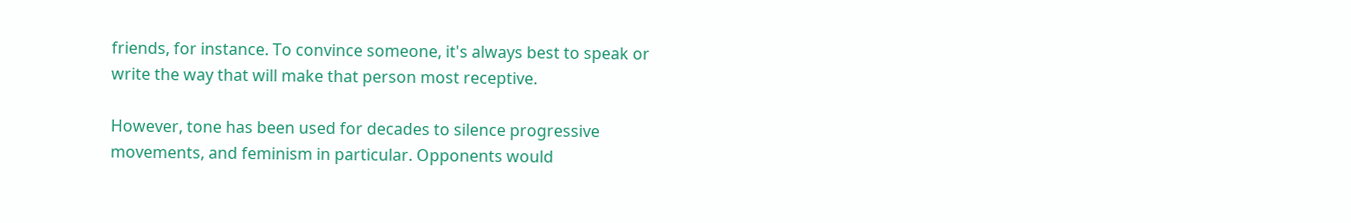friends, for instance. To convince someone, it's always best to speak or write the way that will make that person most receptive.

However, tone has been used for decades to silence progressive movements, and feminism in particular. Opponents would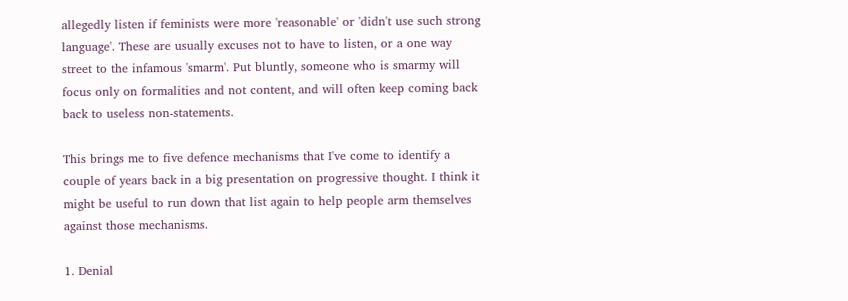allegedly listen if feminists were more 'reasonable' or 'didn't use such strong language'. These are usually excuses not to have to listen, or a one way street to the infamous 'smarm'. Put bluntly, someone who is smarmy will focus only on formalities and not content, and will often keep coming back back to useless non-statements.

This brings me to five defence mechanisms that I've come to identify a couple of years back in a big presentation on progressive thought. I think it might be useful to run down that list again to help people arm themselves against those mechanisms.

1. Denial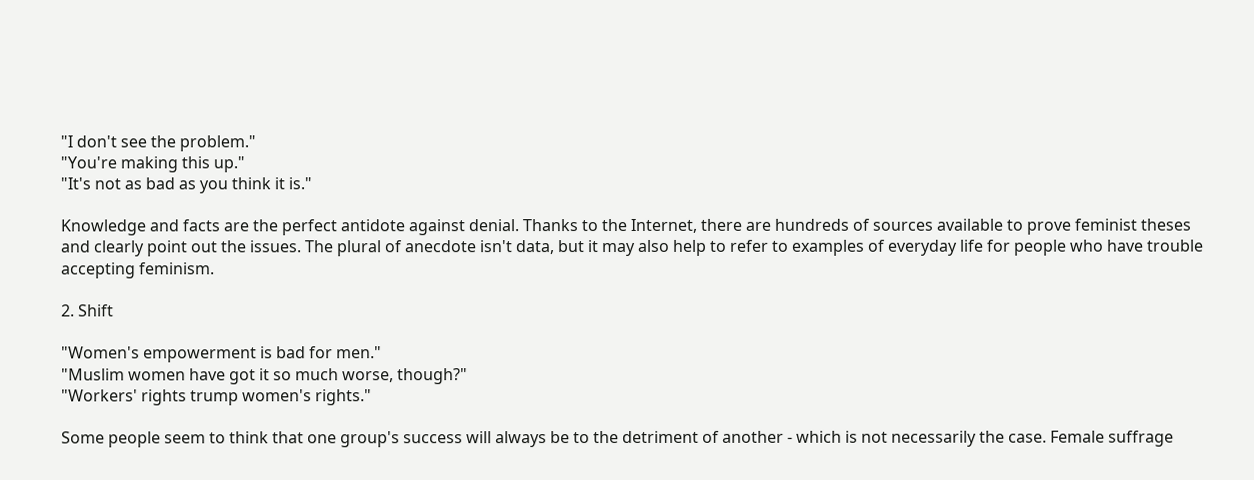"I don't see the problem."
"You're making this up."
"It's not as bad as you think it is."

Knowledge and facts are the perfect antidote against denial. Thanks to the Internet, there are hundreds of sources available to prove feminist theses and clearly point out the issues. The plural of anecdote isn't data, but it may also help to refer to examples of everyday life for people who have trouble accepting feminism.

2. Shift

"Women's empowerment is bad for men."
"Muslim women have got it so much worse, though?"
"Workers' rights trump women's rights."

Some people seem to think that one group's success will always be to the detriment of another - which is not necessarily the case. Female suffrage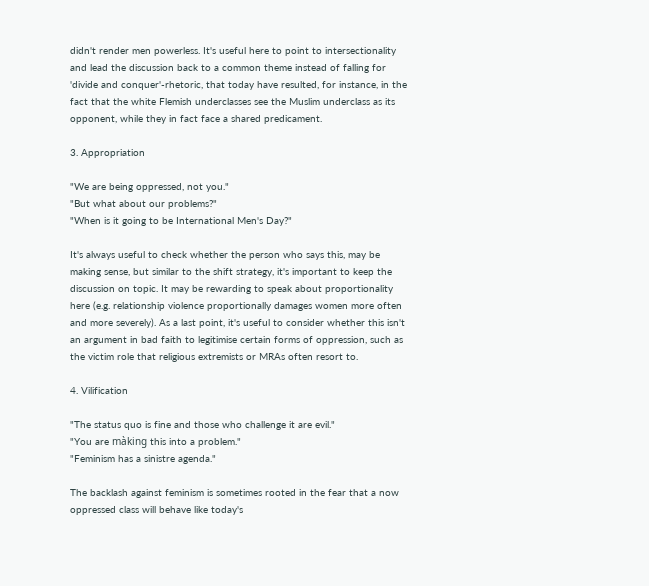didn't render men powerless. It's useful here to point to intersectionality and lead the discussion back to a common theme instead of falling for 'divide and conquer'-rhetoric, that today have resulted, for instance, in the fact that the white Flemish underclasses see the Muslim underclass as its opponent, while they in fact face a shared predicament.

3. Appropriation

"We are being oppressed, not you."
"But what about our problems?"
"When is it going to be International Men's Day?"

It's always useful to check whether the person who says this, may be making sense, but similar to the shift strategy, it's important to keep the discussion on topic. It may be rewarding to speak about proportionality here (e.g. relationship violence proportionally damages women more often and more severely). As a last point, it's useful to consider whether this isn't an argument in bad faith to legitimise certain forms of oppression, such as the victim role that religious extremists or MRAs often resort to.

4. Vilification

"The status quo is fine and those who challenge it are evil."
"You are màking this into a problem."
"Feminism has a sinistre agenda."

The backlash against feminism is sometimes rooted in the fear that a now oppressed class will behave like today's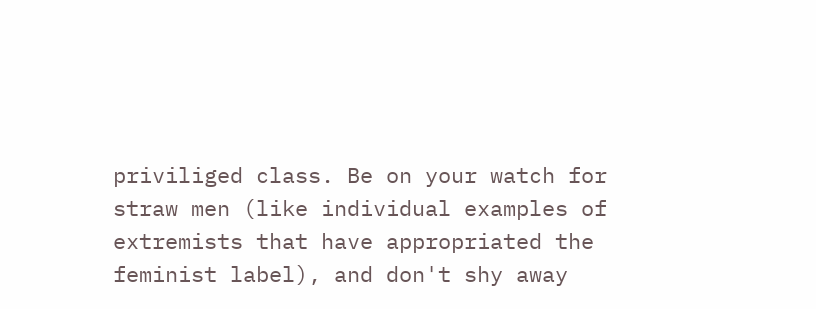priviliged class. Be on your watch for straw men (like individual examples of extremists that have appropriated the feminist label), and don't shy away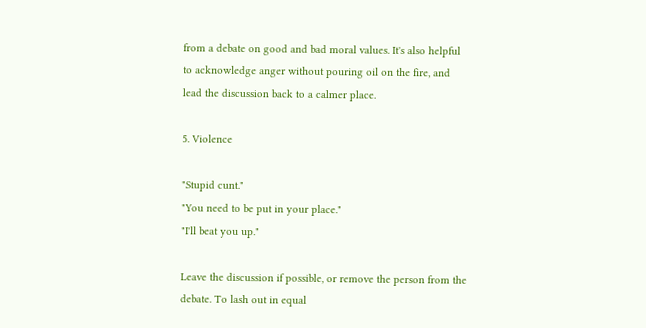from a debate on good and bad moral values. It's also helpful to acknowledge anger without pouring oil on the fire, and lead the discussion back to a calmer place.

5. Violence

"Stupid cunt."
"You need to be put in your place."
"I'll beat you up."

Leave the discussion if possible, or remove the person from the debate. To lash out in equal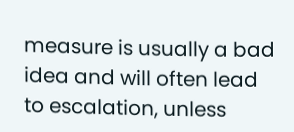measure is usually a bad idea and will often lead to escalation, unless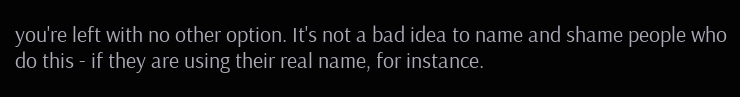you're left with no other option. It's not a bad idea to name and shame people who do this - if they are using their real name, for instance.